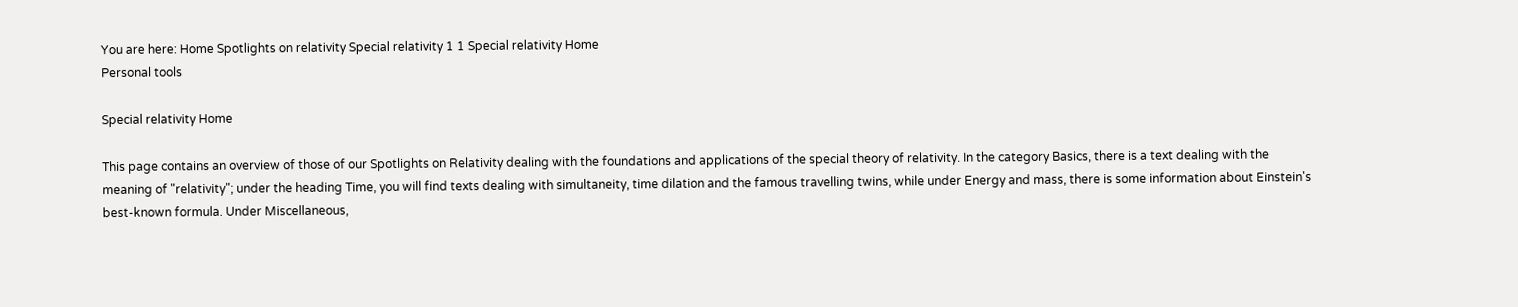You are here: Home Spotlights on relativity Special relativity 1 1 Special relativity Home
Personal tools

Special relativity Home

This page contains an overview of those of our Spotlights on Relativity dealing with the foundations and applications of the special theory of relativity. In the category Basics, there is a text dealing with the meaning of "relativity"; under the heading Time, you will find texts dealing with simultaneity, time dilation and the famous travelling twins, while under Energy and mass, there is some information about Einstein's best-known formula. Under Miscellaneous,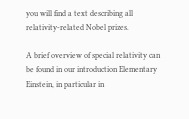you will find a text describing all relativity-related Nobel prizes.

A brief overview of special relativity can be found in our introduction Elementary Einstein, in particular in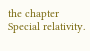the chapter Special relativity.